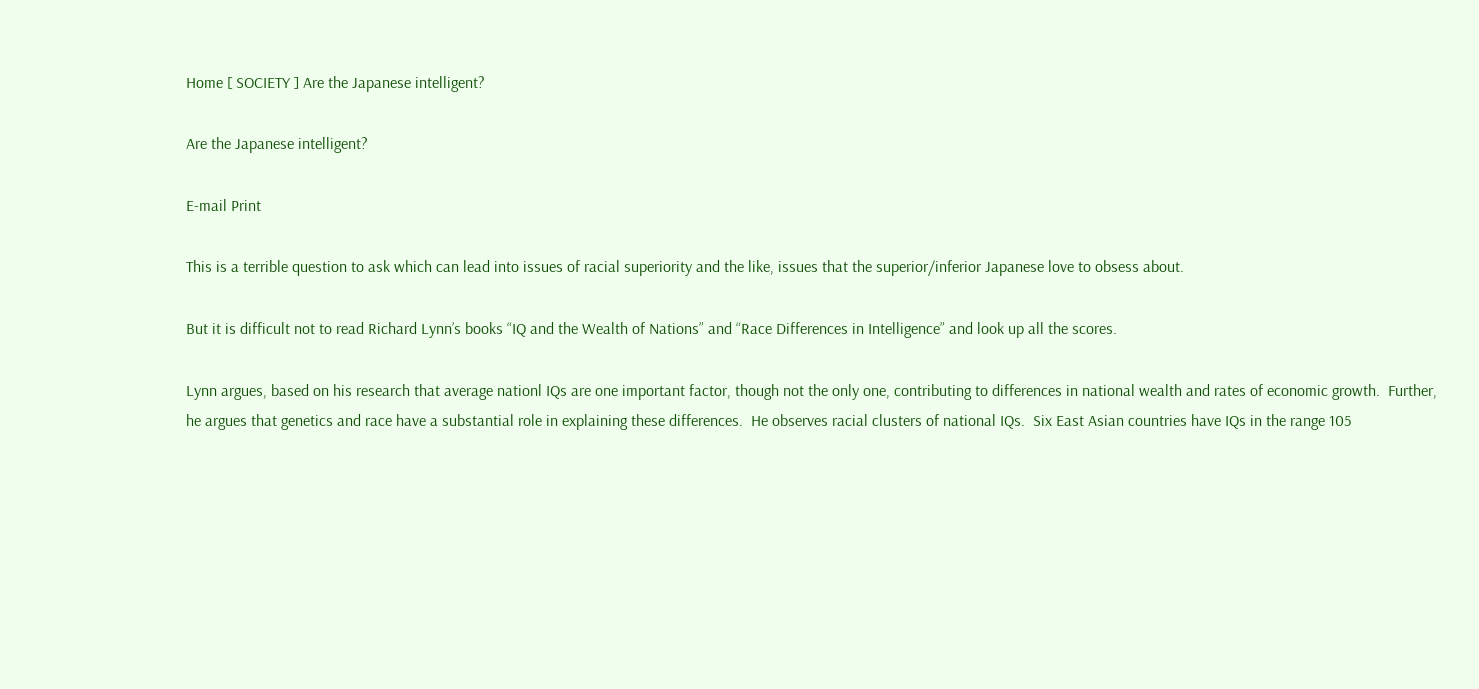Home [ SOCIETY ] Are the Japanese intelligent?

Are the Japanese intelligent?

E-mail Print

This is a terrible question to ask which can lead into issues of racial superiority and the like, issues that the superior/inferior Japanese love to obsess about.

But it is difficult not to read Richard Lynn’s books “IQ and the Wealth of Nations” and “Race Differences in Intelligence” and look up all the scores.

Lynn argues, based on his research that average nationl IQs are one important factor, though not the only one, contributing to differences in national wealth and rates of economic growth.  Further, he argues that genetics and race have a substantial role in explaining these differences.  He observes racial clusters of national IQs.  Six East Asian countries have IQs in the range 105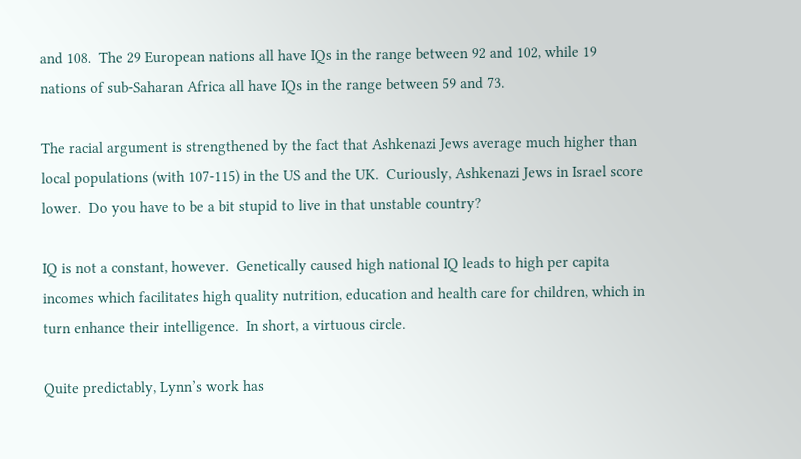and 108.  The 29 European nations all have IQs in the range between 92 and 102, while 19 nations of sub-Saharan Africa all have IQs in the range between 59 and 73.

The racial argument is strengthened by the fact that Ashkenazi Jews average much higher than local populations (with 107-115) in the US and the UK.  Curiously, Ashkenazi Jews in Israel score lower.  Do you have to be a bit stupid to live in that unstable country?

IQ is not a constant, however.  Genetically caused high national IQ leads to high per capita incomes which facilitates high quality nutrition, education and health care for children, which in turn enhance their intelligence.  In short, a virtuous circle.

Quite predictably, Lynn’s work has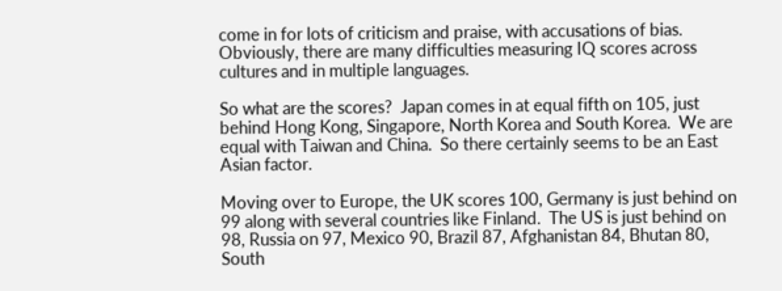come in for lots of criticism and praise, with accusations of bias.  Obviously, there are many difficulties measuring IQ scores across cultures and in multiple languages.

So what are the scores?  Japan comes in at equal fifth on 105, just behind Hong Kong, Singapore, North Korea and South Korea.  We are equal with Taiwan and China.  So there certainly seems to be an East Asian factor.

Moving over to Europe, the UK scores 100, Germany is just behind on 99 along with several countries like Finland.  The US is just behind on 98, Russia on 97, Mexico 90, Brazil 87, Afghanistan 84, Bhutan 80, South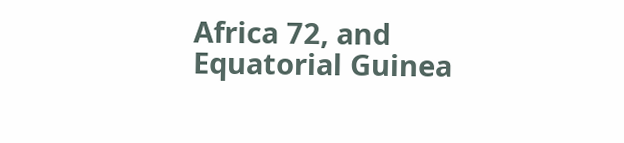Africa 72, and Equatorial Guinea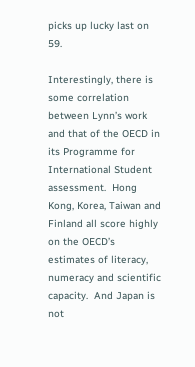picks up lucky last on 59.

Interestingly, there is some correlation between Lynn’s work and that of the OECD in its Programme for International Student assessment.  Hong Kong, Korea, Taiwan and Finland all score highly on the OECD’s estimates of literacy, numeracy and scientific capacity.  And Japan is not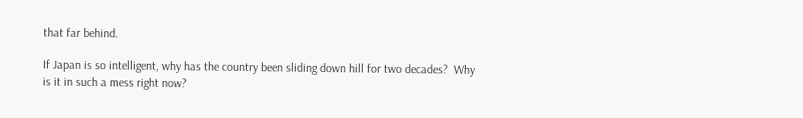that far behind.

If Japan is so intelligent, why has the country been sliding down hill for two decades?  Why is it in such a mess right now?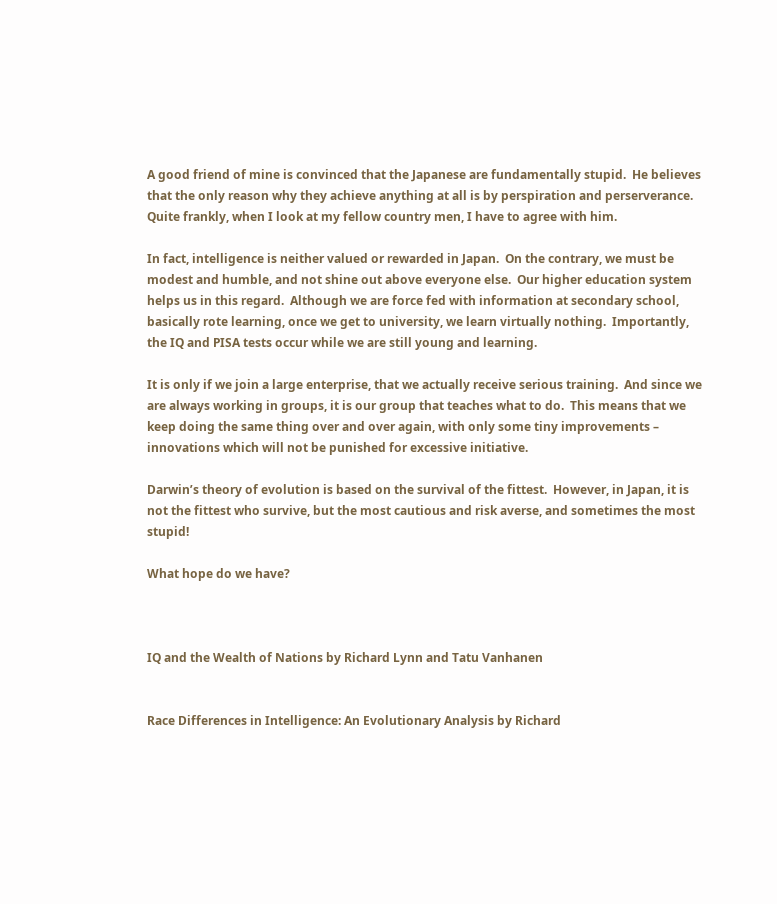A good friend of mine is convinced that the Japanese are fundamentally stupid.  He believes that the only reason why they achieve anything at all is by perspiration and perserverance.  Quite frankly, when I look at my fellow country men, I have to agree with him.

In fact, intelligence is neither valued or rewarded in Japan.  On the contrary, we must be modest and humble, and not shine out above everyone else.  Our higher education system helps us in this regard.  Although we are force fed with information at secondary school, basically rote learning, once we get to university, we learn virtually nothing.  Importantly, the IQ and PISA tests occur while we are still young and learning.

It is only if we join a large enterprise, that we actually receive serious training.  And since we are always working in groups, it is our group that teaches what to do.  This means that we keep doing the same thing over and over again, with only some tiny improvements – innovations which will not be punished for excessive initiative.

Darwin’s theory of evolution is based on the survival of the fittest.  However, in Japan, it is not the fittest who survive, but the most cautious and risk averse, and sometimes the most stupid!

What hope do we have?



IQ and the Wealth of Nations by Richard Lynn and Tatu Vanhanen


Race Differences in Intelligence: An Evolutionary Analysis by Richard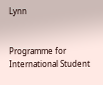Lynn


Programme for International Student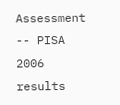Assessment -- PISA 2006 results